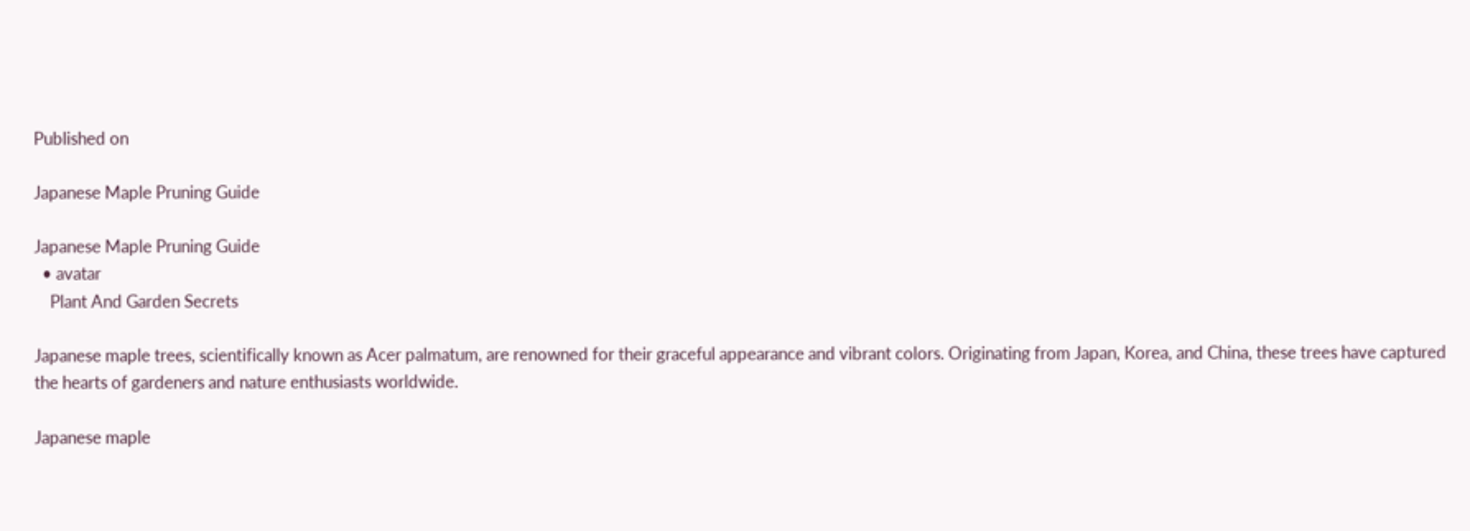Published on

Japanese Maple Pruning Guide

Japanese Maple Pruning Guide
  • avatar
    Plant And Garden Secrets

Japanese maple trees, scientifically known as Acer palmatum, are renowned for their graceful appearance and vibrant colors. Originating from Japan, Korea, and China, these trees have captured the hearts of gardeners and nature enthusiasts worldwide.

Japanese maple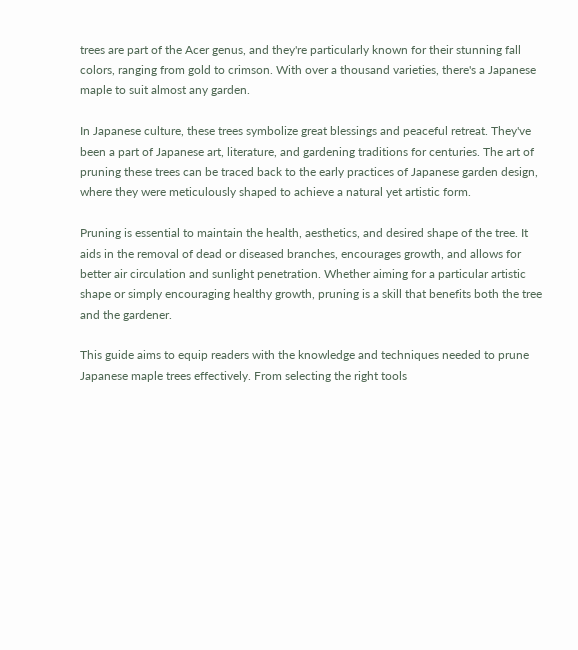trees are part of the Acer genus, and they're particularly known for their stunning fall colors, ranging from gold to crimson. With over a thousand varieties, there's a Japanese maple to suit almost any garden.

In Japanese culture, these trees symbolize great blessings and peaceful retreat. They've been a part of Japanese art, literature, and gardening traditions for centuries. The art of pruning these trees can be traced back to the early practices of Japanese garden design, where they were meticulously shaped to achieve a natural yet artistic form.

Pruning is essential to maintain the health, aesthetics, and desired shape of the tree. It aids in the removal of dead or diseased branches, encourages growth, and allows for better air circulation and sunlight penetration. Whether aiming for a particular artistic shape or simply encouraging healthy growth, pruning is a skill that benefits both the tree and the gardener.

This guide aims to equip readers with the knowledge and techniques needed to prune Japanese maple trees effectively. From selecting the right tools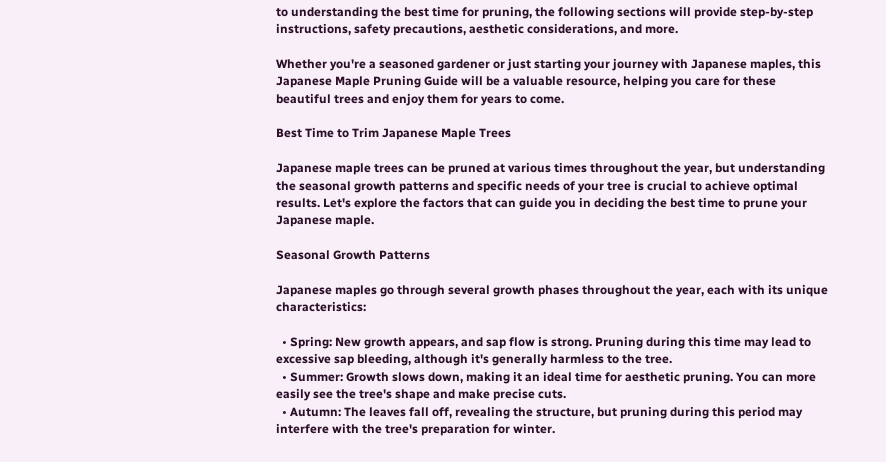to understanding the best time for pruning, the following sections will provide step-by-step instructions, safety precautions, aesthetic considerations, and more.

Whether you're a seasoned gardener or just starting your journey with Japanese maples, this Japanese Maple Pruning Guide will be a valuable resource, helping you care for these beautiful trees and enjoy them for years to come.

Best Time to Trim Japanese Maple Trees

Japanese maple trees can be pruned at various times throughout the year, but understanding the seasonal growth patterns and specific needs of your tree is crucial to achieve optimal results. Let's explore the factors that can guide you in deciding the best time to prune your Japanese maple.

Seasonal Growth Patterns

Japanese maples go through several growth phases throughout the year, each with its unique characteristics:

  • Spring: New growth appears, and sap flow is strong. Pruning during this time may lead to excessive sap bleeding, although it's generally harmless to the tree.
  • Summer: Growth slows down, making it an ideal time for aesthetic pruning. You can more easily see the tree's shape and make precise cuts.
  • Autumn: The leaves fall off, revealing the structure, but pruning during this period may interfere with the tree's preparation for winter.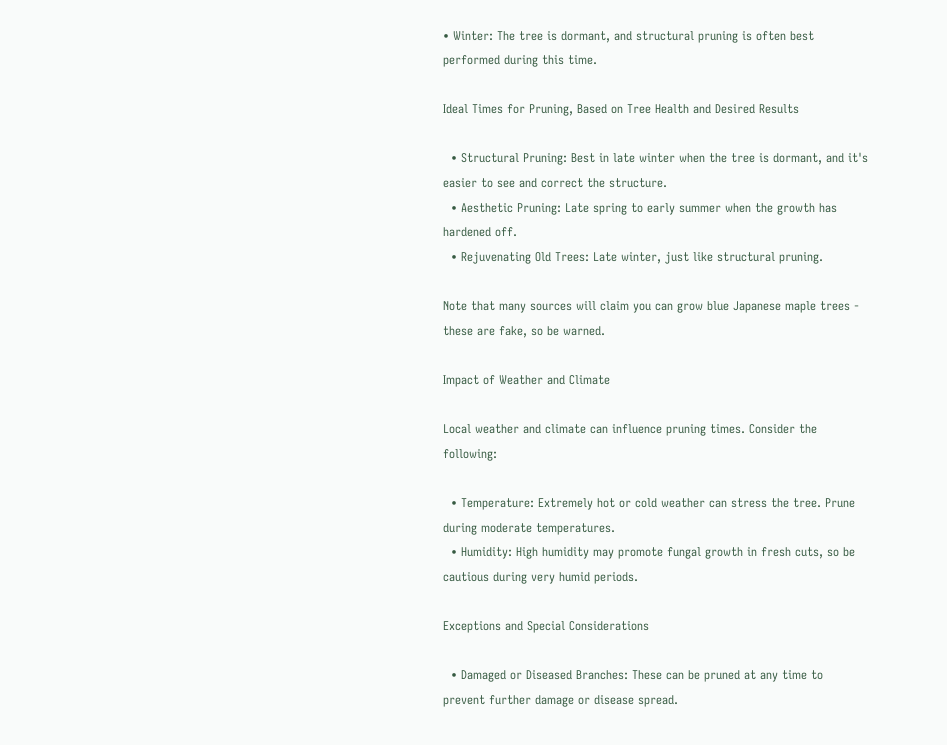• Winter: The tree is dormant, and structural pruning is often best performed during this time.

Ideal Times for Pruning, Based on Tree Health and Desired Results

  • Structural Pruning: Best in late winter when the tree is dormant, and it's easier to see and correct the structure.
  • Aesthetic Pruning: Late spring to early summer when the growth has hardened off.
  • Rejuvenating Old Trees: Late winter, just like structural pruning.

Note that many sources will claim you can grow blue Japanese maple trees - these are fake, so be warned.

Impact of Weather and Climate

Local weather and climate can influence pruning times. Consider the following:

  • Temperature: Extremely hot or cold weather can stress the tree. Prune during moderate temperatures.
  • Humidity: High humidity may promote fungal growth in fresh cuts, so be cautious during very humid periods.

Exceptions and Special Considerations

  • Damaged or Diseased Branches: These can be pruned at any time to prevent further damage or disease spread.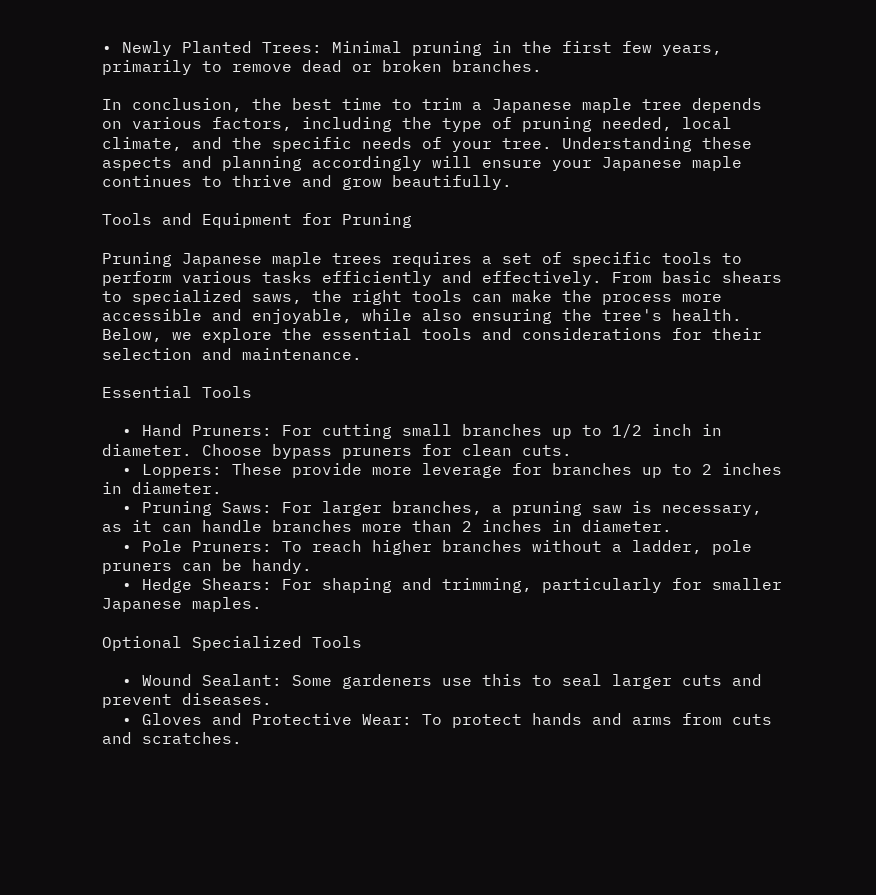• Newly Planted Trees: Minimal pruning in the first few years, primarily to remove dead or broken branches.

In conclusion, the best time to trim a Japanese maple tree depends on various factors, including the type of pruning needed, local climate, and the specific needs of your tree. Understanding these aspects and planning accordingly will ensure your Japanese maple continues to thrive and grow beautifully.

Tools and Equipment for Pruning

Pruning Japanese maple trees requires a set of specific tools to perform various tasks efficiently and effectively. From basic shears to specialized saws, the right tools can make the process more accessible and enjoyable, while also ensuring the tree's health. Below, we explore the essential tools and considerations for their selection and maintenance.

Essential Tools

  • Hand Pruners: For cutting small branches up to 1/2 inch in diameter. Choose bypass pruners for clean cuts.
  • Loppers: These provide more leverage for branches up to 2 inches in diameter.
  • Pruning Saws: For larger branches, a pruning saw is necessary, as it can handle branches more than 2 inches in diameter.
  • Pole Pruners: To reach higher branches without a ladder, pole pruners can be handy.
  • Hedge Shears: For shaping and trimming, particularly for smaller Japanese maples.

Optional Specialized Tools

  • Wound Sealant: Some gardeners use this to seal larger cuts and prevent diseases.
  • Gloves and Protective Wear: To protect hands and arms from cuts and scratches.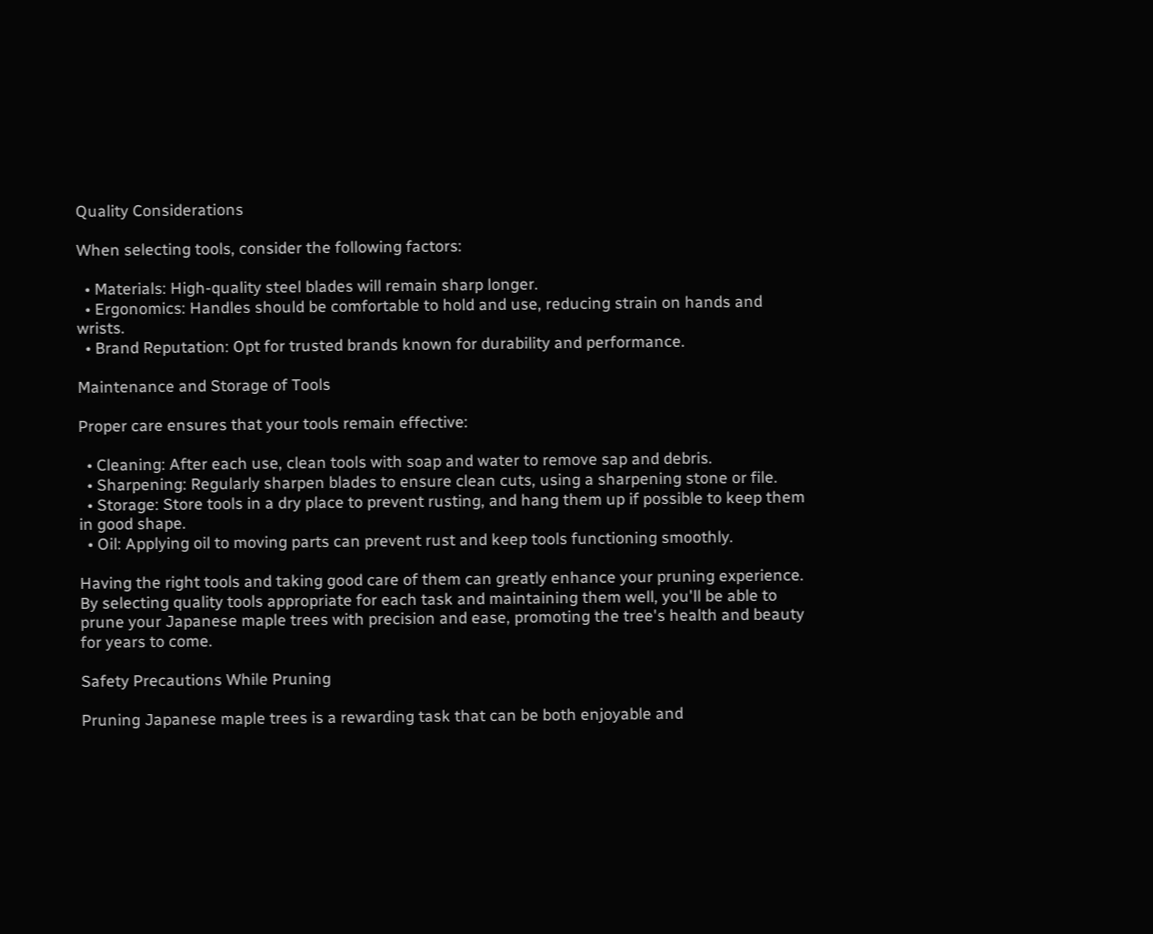Quality Considerations

When selecting tools, consider the following factors:

  • Materials: High-quality steel blades will remain sharp longer.
  • Ergonomics: Handles should be comfortable to hold and use, reducing strain on hands and wrists.
  • Brand Reputation: Opt for trusted brands known for durability and performance.

Maintenance and Storage of Tools

Proper care ensures that your tools remain effective:

  • Cleaning: After each use, clean tools with soap and water to remove sap and debris.
  • Sharpening: Regularly sharpen blades to ensure clean cuts, using a sharpening stone or file.
  • Storage: Store tools in a dry place to prevent rusting, and hang them up if possible to keep them in good shape.
  • Oil: Applying oil to moving parts can prevent rust and keep tools functioning smoothly.

Having the right tools and taking good care of them can greatly enhance your pruning experience. By selecting quality tools appropriate for each task and maintaining them well, you'll be able to prune your Japanese maple trees with precision and ease, promoting the tree's health and beauty for years to come.

Safety Precautions While Pruning

Pruning Japanese maple trees is a rewarding task that can be both enjoyable and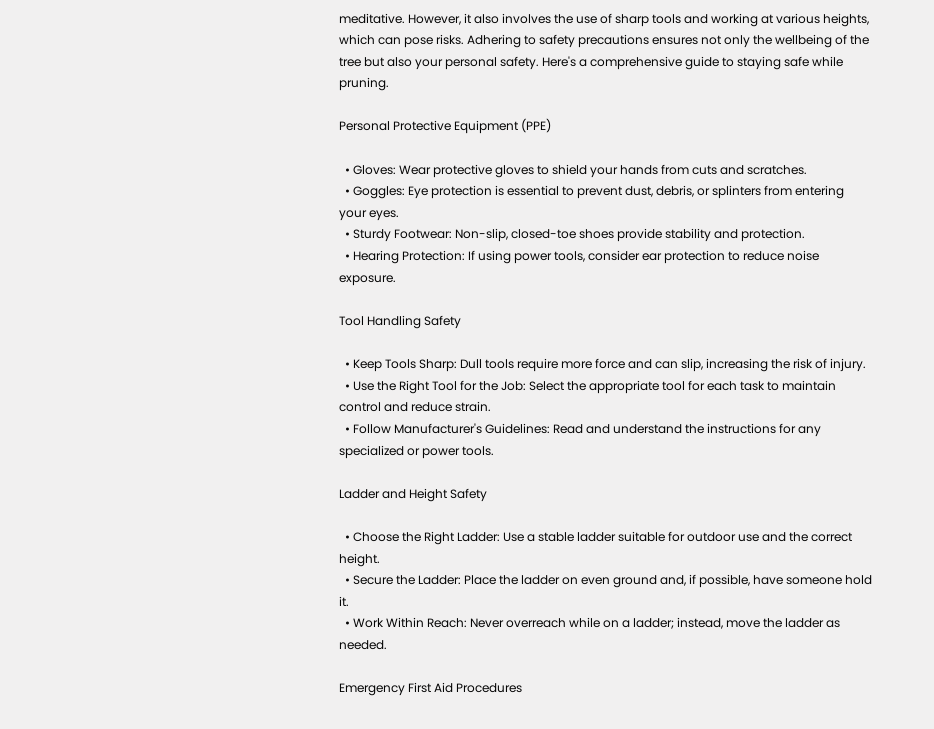meditative. However, it also involves the use of sharp tools and working at various heights, which can pose risks. Adhering to safety precautions ensures not only the wellbeing of the tree but also your personal safety. Here's a comprehensive guide to staying safe while pruning.

Personal Protective Equipment (PPE)

  • Gloves: Wear protective gloves to shield your hands from cuts and scratches.
  • Goggles: Eye protection is essential to prevent dust, debris, or splinters from entering your eyes.
  • Sturdy Footwear: Non-slip, closed-toe shoes provide stability and protection.
  • Hearing Protection: If using power tools, consider ear protection to reduce noise exposure.

Tool Handling Safety

  • Keep Tools Sharp: Dull tools require more force and can slip, increasing the risk of injury.
  • Use the Right Tool for the Job: Select the appropriate tool for each task to maintain control and reduce strain.
  • Follow Manufacturer's Guidelines: Read and understand the instructions for any specialized or power tools.

Ladder and Height Safety

  • Choose the Right Ladder: Use a stable ladder suitable for outdoor use and the correct height.
  • Secure the Ladder: Place the ladder on even ground and, if possible, have someone hold it.
  • Work Within Reach: Never overreach while on a ladder; instead, move the ladder as needed.

Emergency First Aid Procedures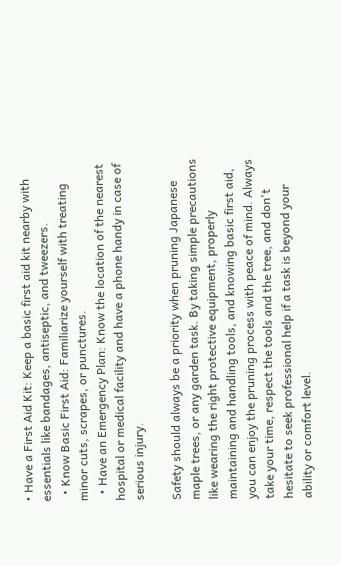• Have a First Aid Kit: Keep a basic first aid kit nearby with essentials like bandages, antiseptic, and tweezers.
  • Know Basic First Aid: Familiarize yourself with treating minor cuts, scrapes, or punctures.
  • Have an Emergency Plan: Know the location of the nearest hospital or medical facility and have a phone handy in case of serious injury.

Safety should always be a priority when pruning Japanese maple trees, or any garden task. By taking simple precautions like wearing the right protective equipment, properly maintaining and handling tools, and knowing basic first aid, you can enjoy the pruning process with peace of mind. Always take your time, respect the tools and the tree, and don't hesitate to seek professional help if a task is beyond your ability or comfort level.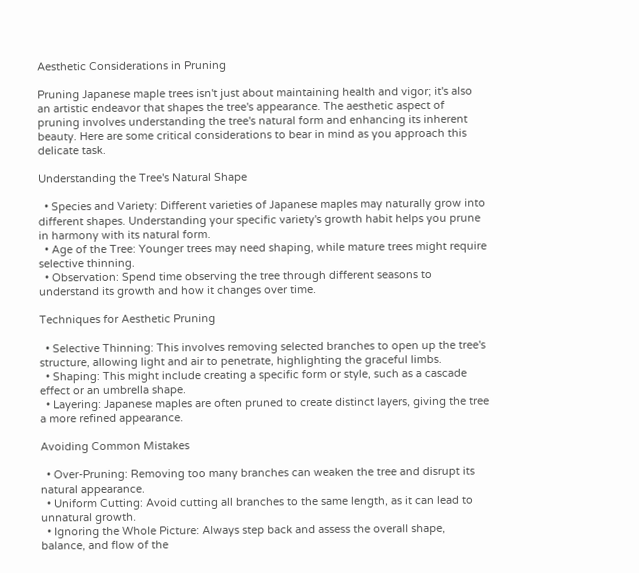Aesthetic Considerations in Pruning

Pruning Japanese maple trees isn't just about maintaining health and vigor; it's also an artistic endeavor that shapes the tree's appearance. The aesthetic aspect of pruning involves understanding the tree's natural form and enhancing its inherent beauty. Here are some critical considerations to bear in mind as you approach this delicate task.

Understanding the Tree's Natural Shape

  • Species and Variety: Different varieties of Japanese maples may naturally grow into different shapes. Understanding your specific variety's growth habit helps you prune in harmony with its natural form.
  • Age of the Tree: Younger trees may need shaping, while mature trees might require selective thinning.
  • Observation: Spend time observing the tree through different seasons to understand its growth and how it changes over time.

Techniques for Aesthetic Pruning

  • Selective Thinning: This involves removing selected branches to open up the tree's structure, allowing light and air to penetrate, highlighting the graceful limbs.
  • Shaping: This might include creating a specific form or style, such as a cascade effect or an umbrella shape.
  • Layering: Japanese maples are often pruned to create distinct layers, giving the tree a more refined appearance.

Avoiding Common Mistakes

  • Over-Pruning: Removing too many branches can weaken the tree and disrupt its natural appearance.
  • Uniform Cutting: Avoid cutting all branches to the same length, as it can lead to unnatural growth.
  • Ignoring the Whole Picture: Always step back and assess the overall shape, balance, and flow of the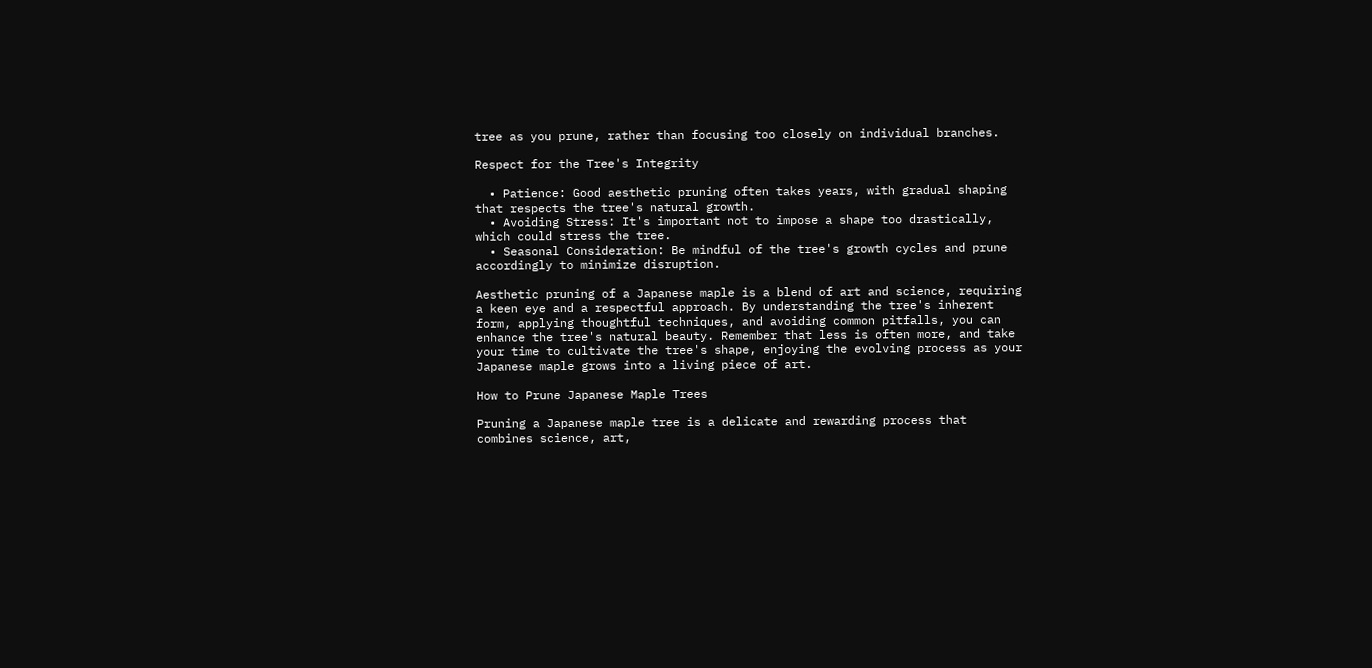tree as you prune, rather than focusing too closely on individual branches.

Respect for the Tree's Integrity

  • Patience: Good aesthetic pruning often takes years, with gradual shaping that respects the tree's natural growth.
  • Avoiding Stress: It's important not to impose a shape too drastically, which could stress the tree.
  • Seasonal Consideration: Be mindful of the tree's growth cycles and prune accordingly to minimize disruption.

Aesthetic pruning of a Japanese maple is a blend of art and science, requiring a keen eye and a respectful approach. By understanding the tree's inherent form, applying thoughtful techniques, and avoiding common pitfalls, you can enhance the tree's natural beauty. Remember that less is often more, and take your time to cultivate the tree's shape, enjoying the evolving process as your Japanese maple grows into a living piece of art.

How to Prune Japanese Maple Trees

Pruning a Japanese maple tree is a delicate and rewarding process that combines science, art,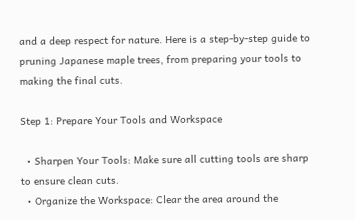and a deep respect for nature. Here is a step-by-step guide to pruning Japanese maple trees, from preparing your tools to making the final cuts.

Step 1: Prepare Your Tools and Workspace

  • Sharpen Your Tools: Make sure all cutting tools are sharp to ensure clean cuts.
  • Organize the Workspace: Clear the area around the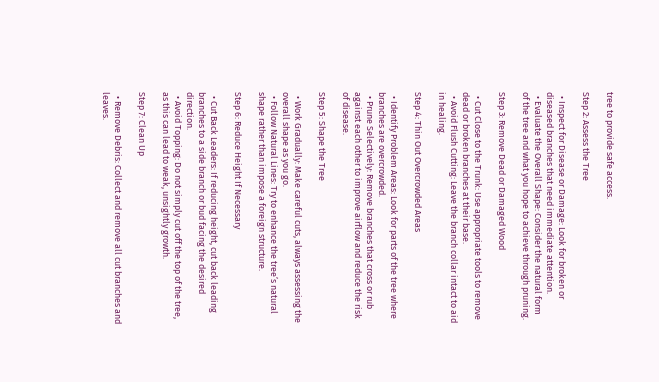tree to provide safe access.

Step 2: Assess the Tree

  • Inspect for Disease or Damage: Look for broken or diseased branches that need immediate attention.
  • Evaluate the Overall Shape: Consider the natural form of the tree and what you hope to achieve through pruning.

Step 3: Remove Dead or Damaged Wood

  • Cut Close to the Trunk: Use appropriate tools to remove dead or broken branches at their base.
  • Avoid Flush Cutting: Leave the branch collar intact to aid in healing.

Step 4: Thin Out Overcrowded Areas

  • Identify Problem Areas: Look for parts of the tree where branches are overcrowded.
  • Prune Selectively: Remove branches that cross or rub against each other to improve airflow and reduce the risk of disease.

Step 5: Shape the Tree

  • Work Gradually: Make careful cuts, always assessing the overall shape as you go.
  • Follow Natural Lines: Try to enhance the tree’s natural shape rather than impose a foreign structure.

Step 6: Reduce Height If Necessary

  • Cut Back Leaders: If reducing height, cut back leading branches to a side branch or bud facing the desired direction.
  • Avoid Topping: Do not simply cut off the top of the tree, as this can lead to weak, unsightly growth.

Step 7: Clean Up

  • Remove Debris: Collect and remove all cut branches and leaves.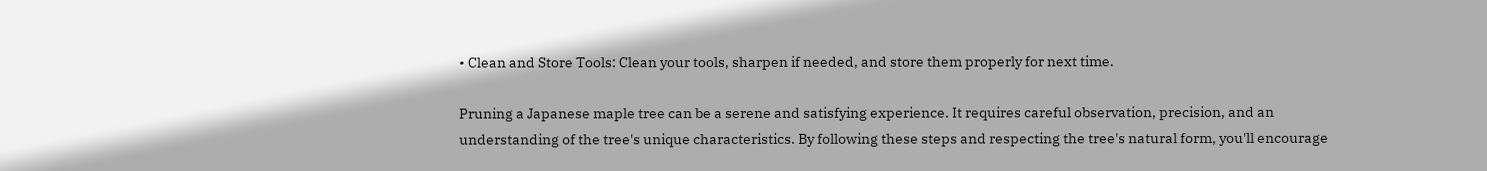• Clean and Store Tools: Clean your tools, sharpen if needed, and store them properly for next time.

Pruning a Japanese maple tree can be a serene and satisfying experience. It requires careful observation, precision, and an understanding of the tree's unique characteristics. By following these steps and respecting the tree's natural form, you'll encourage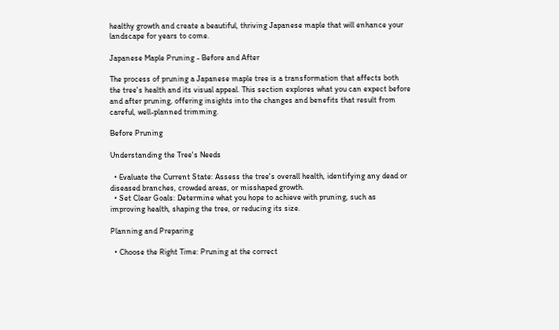healthy growth and create a beautiful, thriving Japanese maple that will enhance your landscape for years to come.

Japanese Maple Pruning - Before and After

The process of pruning a Japanese maple tree is a transformation that affects both the tree's health and its visual appeal. This section explores what you can expect before and after pruning, offering insights into the changes and benefits that result from careful, well-planned trimming.

Before Pruning

Understanding the Tree's Needs

  • Evaluate the Current State: Assess the tree's overall health, identifying any dead or diseased branches, crowded areas, or misshaped growth.
  • Set Clear Goals: Determine what you hope to achieve with pruning, such as improving health, shaping the tree, or reducing its size.

Planning and Preparing

  • Choose the Right Time: Pruning at the correct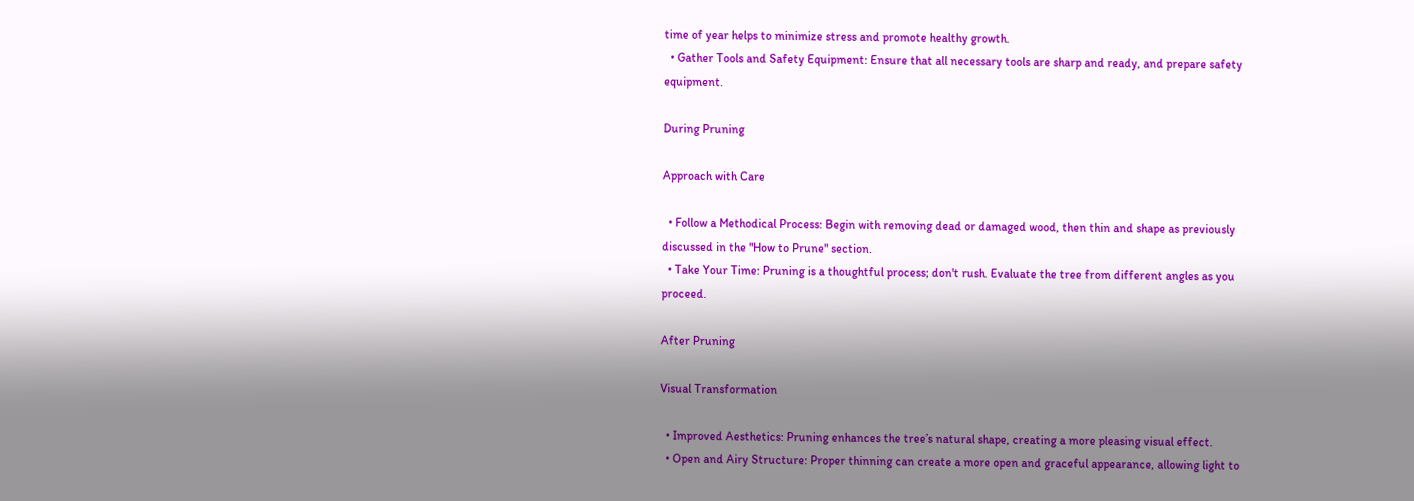time of year helps to minimize stress and promote healthy growth.
  • Gather Tools and Safety Equipment: Ensure that all necessary tools are sharp and ready, and prepare safety equipment.

During Pruning

Approach with Care

  • Follow a Methodical Process: Begin with removing dead or damaged wood, then thin and shape as previously discussed in the "How to Prune" section.
  • Take Your Time: Pruning is a thoughtful process; don't rush. Evaluate the tree from different angles as you proceed.

After Pruning

Visual Transformation

  • Improved Aesthetics: Pruning enhances the tree’s natural shape, creating a more pleasing visual effect.
  • Open and Airy Structure: Proper thinning can create a more open and graceful appearance, allowing light to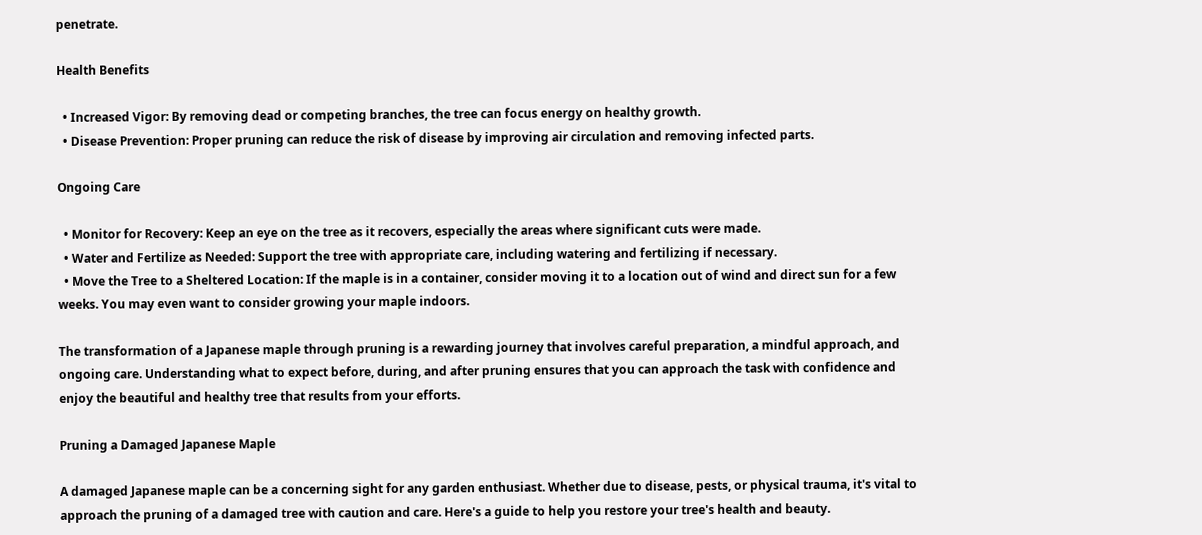penetrate.

Health Benefits

  • Increased Vigor: By removing dead or competing branches, the tree can focus energy on healthy growth.
  • Disease Prevention: Proper pruning can reduce the risk of disease by improving air circulation and removing infected parts.

Ongoing Care

  • Monitor for Recovery: Keep an eye on the tree as it recovers, especially the areas where significant cuts were made.
  • Water and Fertilize as Needed: Support the tree with appropriate care, including watering and fertilizing if necessary.
  • Move the Tree to a Sheltered Location: If the maple is in a container, consider moving it to a location out of wind and direct sun for a few weeks. You may even want to consider growing your maple indoors.

The transformation of a Japanese maple through pruning is a rewarding journey that involves careful preparation, a mindful approach, and ongoing care. Understanding what to expect before, during, and after pruning ensures that you can approach the task with confidence and enjoy the beautiful and healthy tree that results from your efforts.

Pruning a Damaged Japanese Maple

A damaged Japanese maple can be a concerning sight for any garden enthusiast. Whether due to disease, pests, or physical trauma, it's vital to approach the pruning of a damaged tree with caution and care. Here's a guide to help you restore your tree's health and beauty.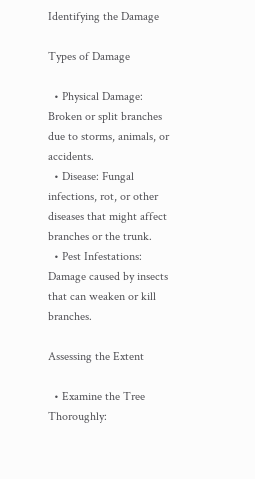Identifying the Damage

Types of Damage

  • Physical Damage: Broken or split branches due to storms, animals, or accidents.
  • Disease: Fungal infections, rot, or other diseases that might affect branches or the trunk.
  • Pest Infestations: Damage caused by insects that can weaken or kill branches.

Assessing the Extent

  • Examine the Tree Thoroughly: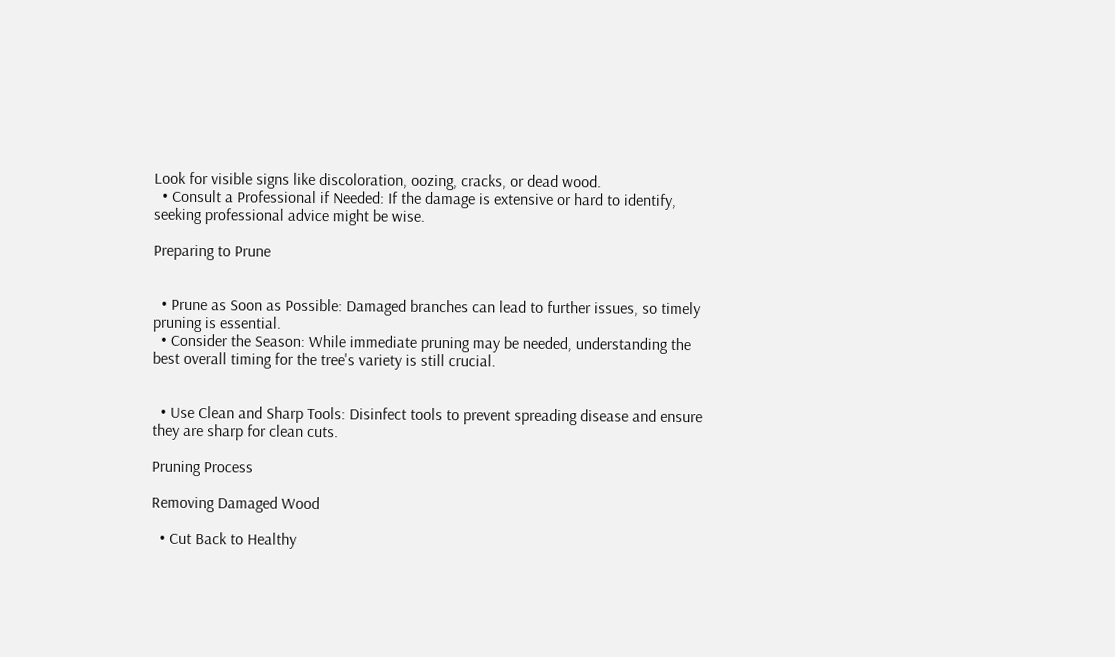Look for visible signs like discoloration, oozing, cracks, or dead wood.
  • Consult a Professional if Needed: If the damage is extensive or hard to identify, seeking professional advice might be wise.

Preparing to Prune


  • Prune as Soon as Possible: Damaged branches can lead to further issues, so timely pruning is essential.
  • Consider the Season: While immediate pruning may be needed, understanding the best overall timing for the tree's variety is still crucial.


  • Use Clean and Sharp Tools: Disinfect tools to prevent spreading disease and ensure they are sharp for clean cuts.

Pruning Process

Removing Damaged Wood

  • Cut Back to Healthy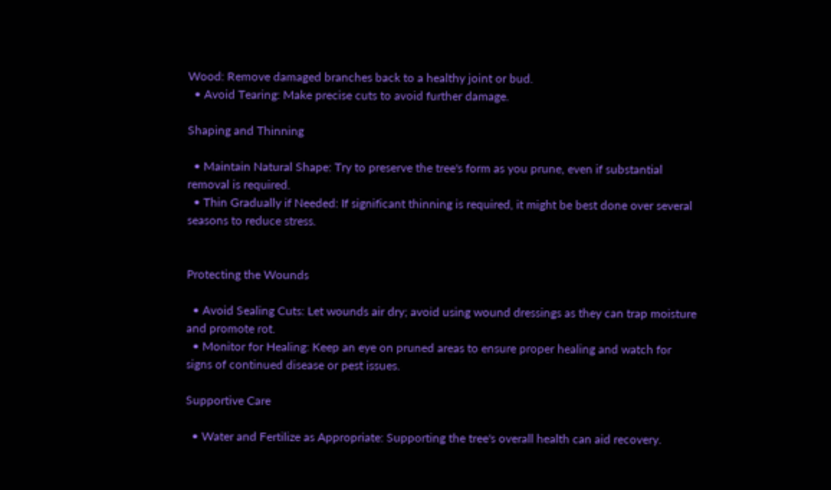Wood: Remove damaged branches back to a healthy joint or bud.
  • Avoid Tearing: Make precise cuts to avoid further damage.

Shaping and Thinning

  • Maintain Natural Shape: Try to preserve the tree's form as you prune, even if substantial removal is required.
  • Thin Gradually if Needed: If significant thinning is required, it might be best done over several seasons to reduce stress.


Protecting the Wounds

  • Avoid Sealing Cuts: Let wounds air dry; avoid using wound dressings as they can trap moisture and promote rot.
  • Monitor for Healing: Keep an eye on pruned areas to ensure proper healing and watch for signs of continued disease or pest issues.

Supportive Care

  • Water and Fertilize as Appropriate: Supporting the tree's overall health can aid recovery.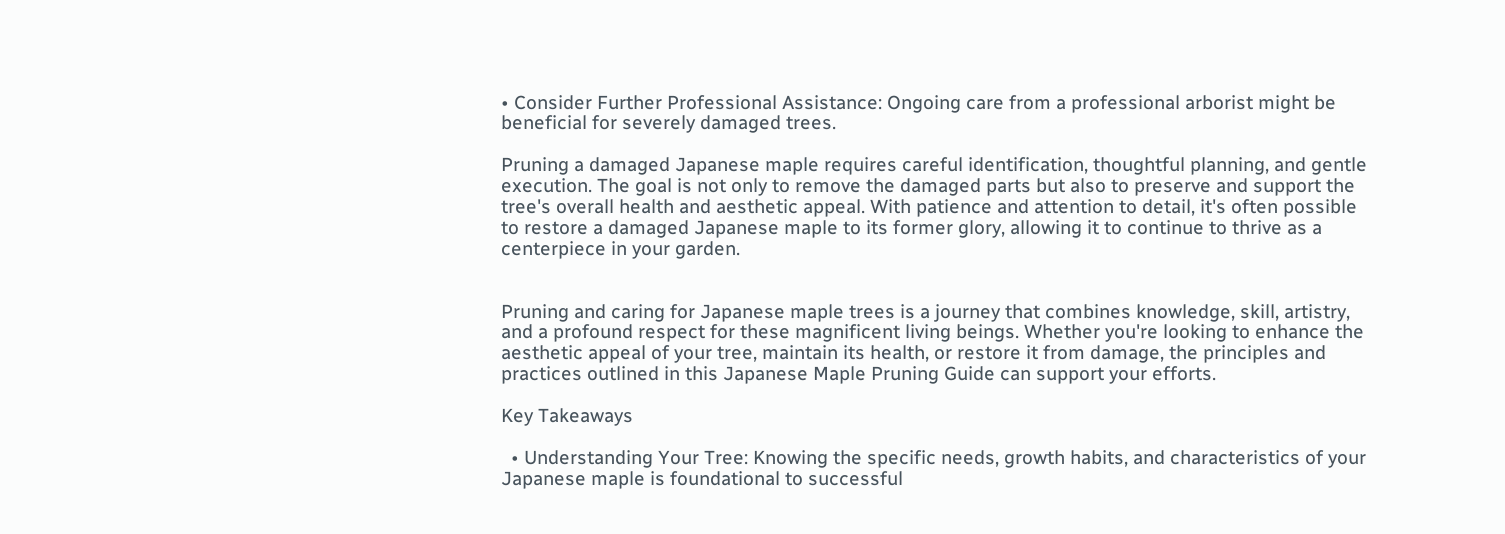• Consider Further Professional Assistance: Ongoing care from a professional arborist might be beneficial for severely damaged trees.

Pruning a damaged Japanese maple requires careful identification, thoughtful planning, and gentle execution. The goal is not only to remove the damaged parts but also to preserve and support the tree's overall health and aesthetic appeal. With patience and attention to detail, it's often possible to restore a damaged Japanese maple to its former glory, allowing it to continue to thrive as a centerpiece in your garden.


Pruning and caring for Japanese maple trees is a journey that combines knowledge, skill, artistry, and a profound respect for these magnificent living beings. Whether you're looking to enhance the aesthetic appeal of your tree, maintain its health, or restore it from damage, the principles and practices outlined in this Japanese Maple Pruning Guide can support your efforts.

Key Takeaways

  • Understanding Your Tree: Knowing the specific needs, growth habits, and characteristics of your Japanese maple is foundational to successful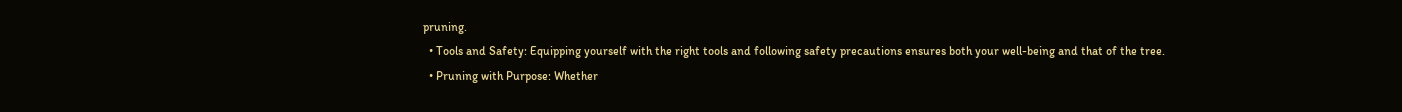pruning.
  • Tools and Safety: Equipping yourself with the right tools and following safety precautions ensures both your well-being and that of the tree.
  • Pruning with Purpose: Whether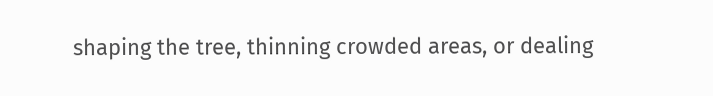shaping the tree, thinning crowded areas, or dealing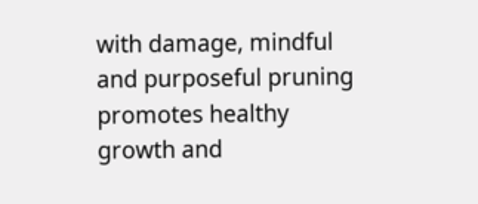with damage, mindful and purposeful pruning promotes healthy growth and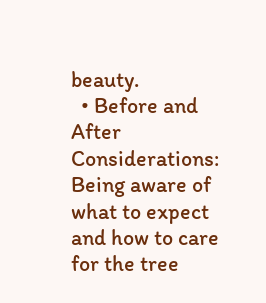beauty.
  • Before and After Considerations: Being aware of what to expect and how to care for the tree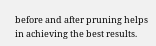before and after pruning helps in achieving the best results.